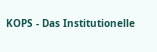KOPS - Das Institutionelle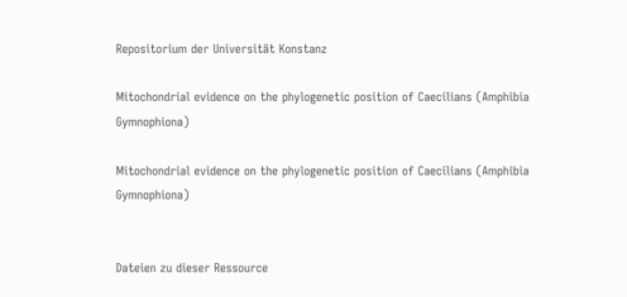Repositorium der Universität Konstanz

Mitochondrial evidence on the phylogenetic position of Caecilians (Amphibia Gymnophiona)

Mitochondrial evidence on the phylogenetic position of Caecilians (Amphibia Gymnophiona)


Dateien zu dieser Ressource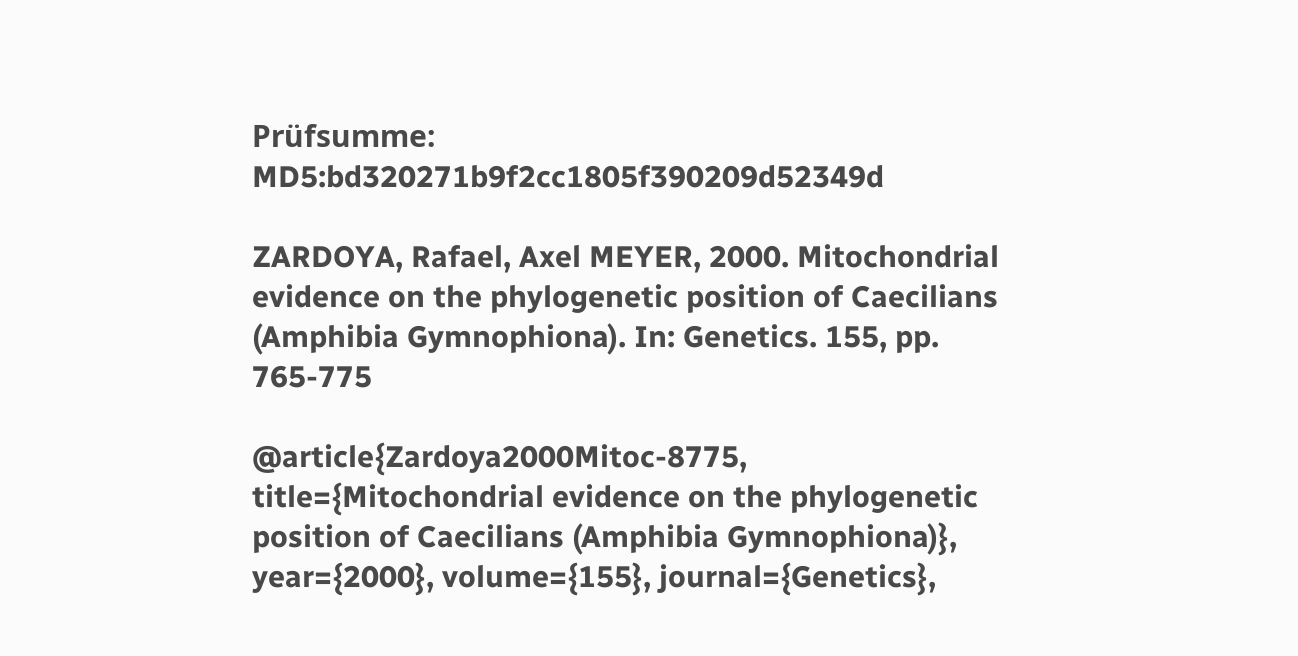Prüfsumme: MD5:bd320271b9f2cc1805f390209d52349d

ZARDOYA, Rafael, Axel MEYER, 2000. Mitochondrial evidence on the phylogenetic position of Caecilians (Amphibia Gymnophiona). In: Genetics. 155, pp. 765-775

@article{Zardoya2000Mitoc-8775, title={Mitochondrial evidence on the phylogenetic position of Caecilians (Amphibia Gymnophiona)}, year={2000}, volume={155}, journal={Genetics},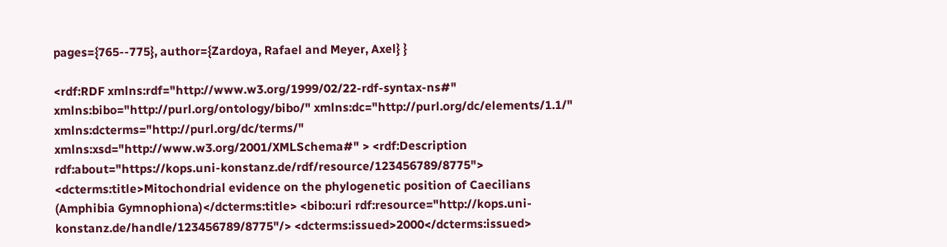pages={765--775}, author={Zardoya, Rafael and Meyer, Axel} }

<rdf:RDF xmlns:rdf="http://www.w3.org/1999/02/22-rdf-syntax-ns#" xmlns:bibo="http://purl.org/ontology/bibo/" xmlns:dc="http://purl.org/dc/elements/1.1/" xmlns:dcterms="http://purl.org/dc/terms/" xmlns:xsd="http://www.w3.org/2001/XMLSchema#" > <rdf:Description rdf:about="https://kops.uni-konstanz.de/rdf/resource/123456789/8775"> <dcterms:title>Mitochondrial evidence on the phylogenetic position of Caecilians (Amphibia Gymnophiona)</dcterms:title> <bibo:uri rdf:resource="http://kops.uni-konstanz.de/handle/123456789/8775"/> <dcterms:issued>2000</dcterms:issued>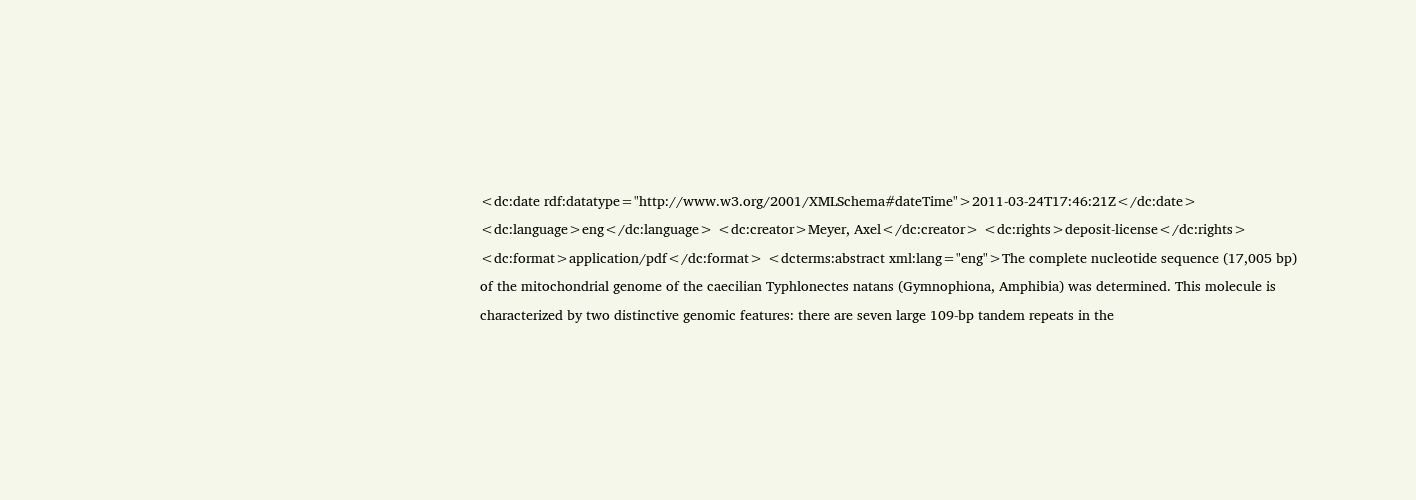<dc:date rdf:datatype="http://www.w3.org/2001/XMLSchema#dateTime">2011-03-24T17:46:21Z</dc:date> <dc:language>eng</dc:language> <dc:creator>Meyer, Axel</dc:creator> <dc:rights>deposit-license</dc:rights> <dc:format>application/pdf</dc:format> <dcterms:abstract xml:lang="eng">The complete nucleotide sequence (17,005 bp) of the mitochondrial genome of the caecilian Typhlonectes natans (Gymnophiona, Amphibia) was determined. This molecule is characterized by two distinctive genomic features: there are seven large 109-bp tandem repeats in the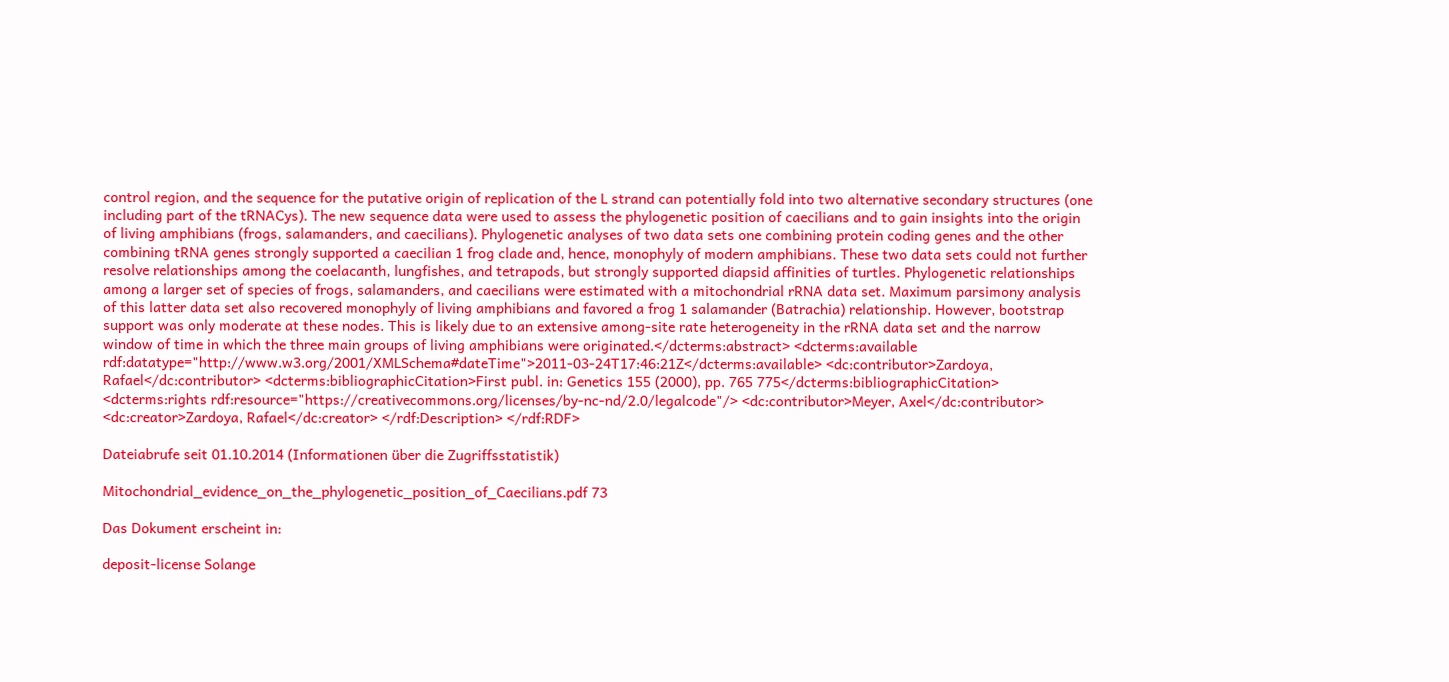control region, and the sequence for the putative origin of replication of the L strand can potentially fold into two alternative secondary structures (one including part of the tRNACys). The new sequence data were used to assess the phylogenetic position of caecilians and to gain insights into the origin of living amphibians (frogs, salamanders, and caecilians). Phylogenetic analyses of two data sets one combining protein coding genes and the other combining tRNA genes strongly supported a caecilian 1 frog clade and, hence, monophyly of modern amphibians. These two data sets could not further resolve relationships among the coelacanth, lungfishes, and tetrapods, but strongly supported diapsid affinities of turtles. Phylogenetic relationships among a larger set of species of frogs, salamanders, and caecilians were estimated with a mitochondrial rRNA data set. Maximum parsimony analysis of this latter data set also recovered monophyly of living amphibians and favored a frog 1 salamander (Batrachia) relationship. However, bootstrap support was only moderate at these nodes. This is likely due to an extensive among-site rate heterogeneity in the rRNA data set and the narrow window of time in which the three main groups of living amphibians were originated.</dcterms:abstract> <dcterms:available rdf:datatype="http://www.w3.org/2001/XMLSchema#dateTime">2011-03-24T17:46:21Z</dcterms:available> <dc:contributor>Zardoya, Rafael</dc:contributor> <dcterms:bibliographicCitation>First publ. in: Genetics 155 (2000), pp. 765 775</dcterms:bibliographicCitation> <dcterms:rights rdf:resource="https://creativecommons.org/licenses/by-nc-nd/2.0/legalcode"/> <dc:contributor>Meyer, Axel</dc:contributor> <dc:creator>Zardoya, Rafael</dc:creator> </rdf:Description> </rdf:RDF>

Dateiabrufe seit 01.10.2014 (Informationen über die Zugriffsstatistik)

Mitochondrial_evidence_on_the_phylogenetic_position_of_Caecilians.pdf 73

Das Dokument erscheint in:

deposit-license Solange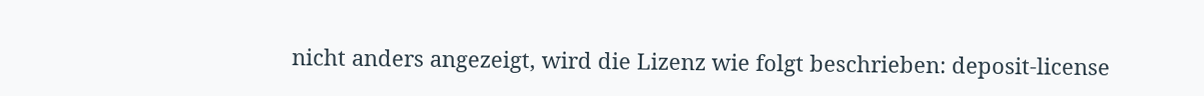nicht anders angezeigt, wird die Lizenz wie folgt beschrieben: deposit-license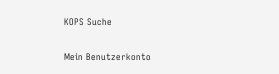KOPS Suche


Mein Benutzerkonto